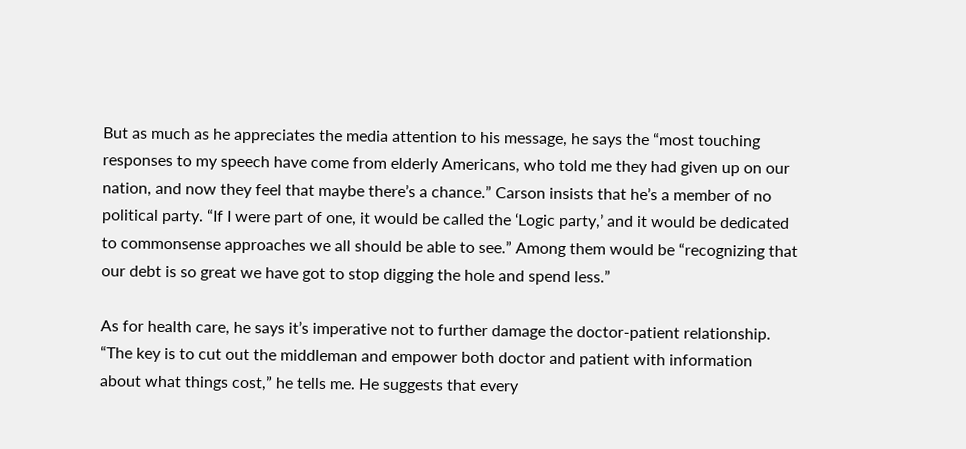But as much as he appreciates the media attention to his message, he says the “most touching responses to my speech have come from elderly Americans, who told me they had given up on our nation, and now they feel that maybe there’s a chance.” Carson insists that he’s a member of no political party. “If I were part of one, it would be called the ‘Logic party,’ and it would be dedicated to commonsense approaches we all should be able to see.” Among them would be “recognizing that our debt is so great we have got to stop digging the hole and spend less.”

As for health care, he says it’s imperative not to further damage the doctor-patient relationship. “The key is to cut out the middleman and empower both doctor and patient with information about what things cost,” he tells me. He suggests that every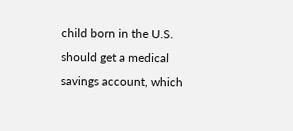child born in the U.S. should get a medical savings account, which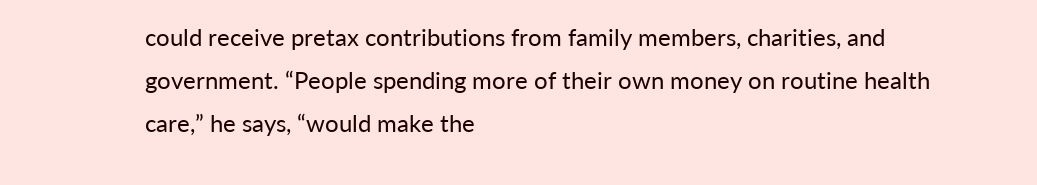could receive pretax contributions from family members, charities, and government. “People spending more of their own money on routine health care,” he says, “would make the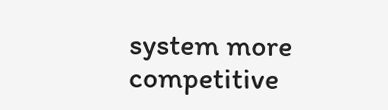system more competitive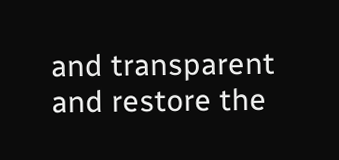and transparent and restore the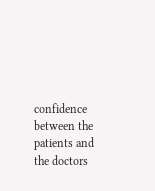confidence between the patients and the doctors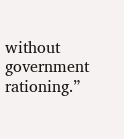without government rationing.”